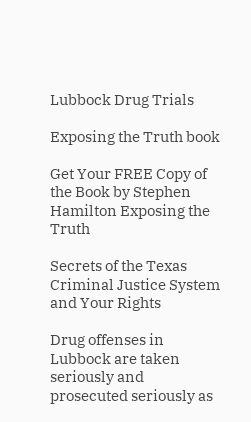Lubbock Drug Trials

Exposing the Truth book

Get Your FREE Copy of the Book by Stephen Hamilton Exposing the Truth

Secrets of the Texas Criminal Justice System and Your Rights

Drug offenses in Lubbock are taken seriously and prosecuted seriously as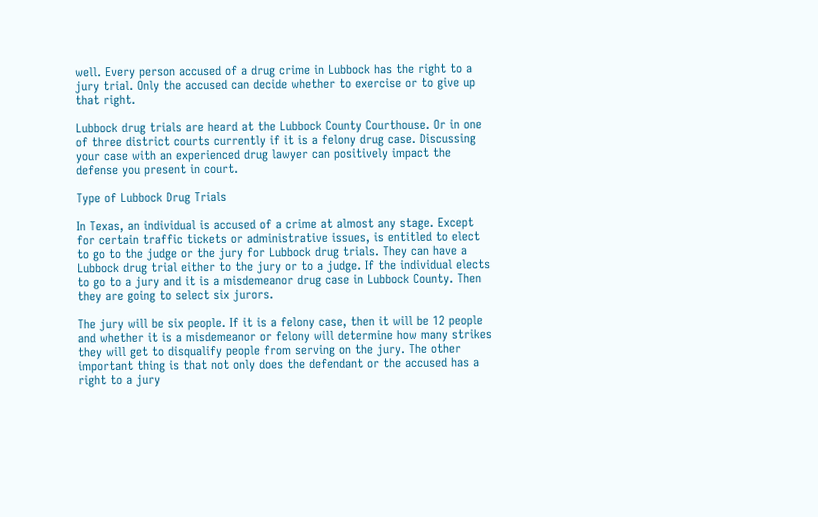well. Every person accused of a drug crime in Lubbock has the right to a jury trial. Only the accused can decide whether to exercise or to give up that right.

Lubbock drug trials are heard at the Lubbock County Courthouse. Or in one of three district courts currently if it is a felony drug case. Discussing your case with an experienced drug lawyer can positively impact the defense you present in court.

Type of Lubbock Drug Trials

In Texas, an individual is accused of a crime at almost any stage. Except for certain traffic tickets or administrative issues, is entitled to elect to go to the judge or the jury for Lubbock drug trials. They can have a Lubbock drug trial either to the jury or to a judge. If the individual elects to go to a jury and it is a misdemeanor drug case in Lubbock County. Then they are going to select six jurors.

The jury will be six people. If it is a felony case, then it will be 12 people and whether it is a misdemeanor or felony will determine how many strikes they will get to disqualify people from serving on the jury. The other important thing is that not only does the defendant or the accused has a right to a jury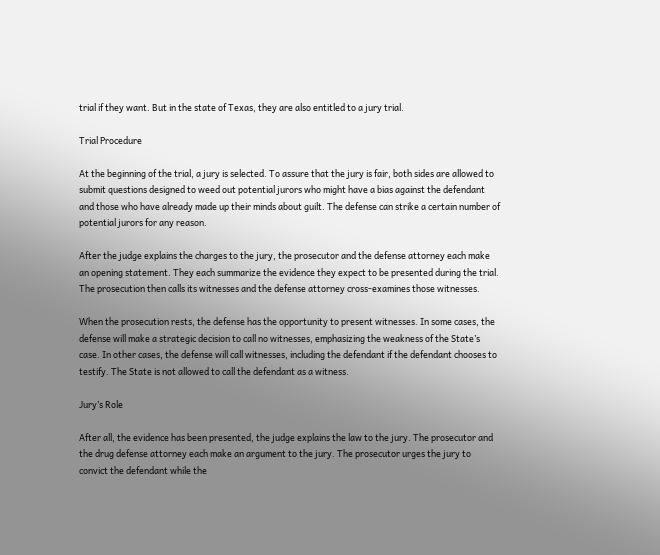trial if they want. But in the state of Texas, they are also entitled to a jury trial.

Trial Procedure

At the beginning of the trial, a jury is selected. To assure that the jury is fair, both sides are allowed to submit questions designed to weed out potential jurors who might have a bias against the defendant and those who have already made up their minds about guilt. The defense can strike a certain number of potential jurors for any reason.

After the judge explains the charges to the jury, the prosecutor and the defense attorney each make an opening statement. They each summarize the evidence they expect to be presented during the trial. The prosecution then calls its witnesses and the defense attorney cross-examines those witnesses.

When the prosecution rests, the defense has the opportunity to present witnesses. In some cases, the defense will make a strategic decision to call no witnesses, emphasizing the weakness of the State’s case. In other cases, the defense will call witnesses, including the defendant if the defendant chooses to testify. The State is not allowed to call the defendant as a witness.

Jury’s Role

After all, the evidence has been presented, the judge explains the law to the jury. The prosecutor and the drug defense attorney each make an argument to the jury. The prosecutor urges the jury to convict the defendant while the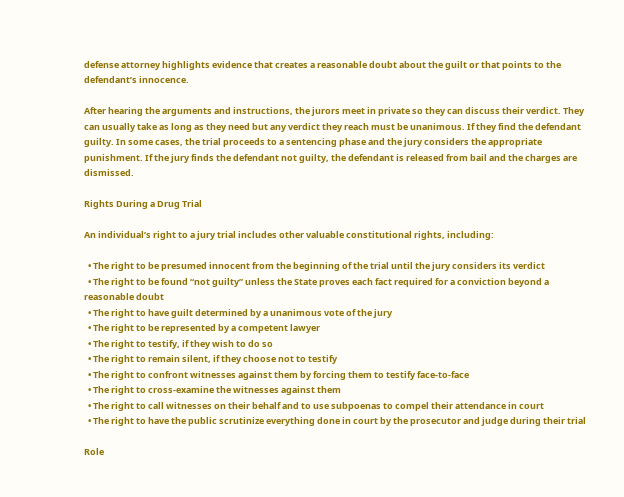defense attorney highlights evidence that creates a reasonable doubt about the guilt or that points to the defendant’s innocence.

After hearing the arguments and instructions, the jurors meet in private so they can discuss their verdict. They can usually take as long as they need but any verdict they reach must be unanimous. If they find the defendant guilty. In some cases, the trial proceeds to a sentencing phase and the jury considers the appropriate punishment. If the jury finds the defendant not guilty, the defendant is released from bail and the charges are dismissed.

Rights During a Drug Trial

An individual’s right to a jury trial includes other valuable constitutional rights, including:

  • The right to be presumed innocent from the beginning of the trial until the jury considers its verdict
  • The right to be found “not guilty” unless the State proves each fact required for a conviction beyond a reasonable doubt
  • The right to have guilt determined by a unanimous vote of the jury
  • The right to be represented by a competent lawyer
  • The right to testify, if they wish to do so
  • The right to remain silent, if they choose not to testify
  • The right to confront witnesses against them by forcing them to testify face-to-face
  • The right to cross-examine the witnesses against them
  • The right to call witnesses on their behalf and to use subpoenas to compel their attendance in court
  • The right to have the public scrutinize everything done in court by the prosecutor and judge during their trial

Role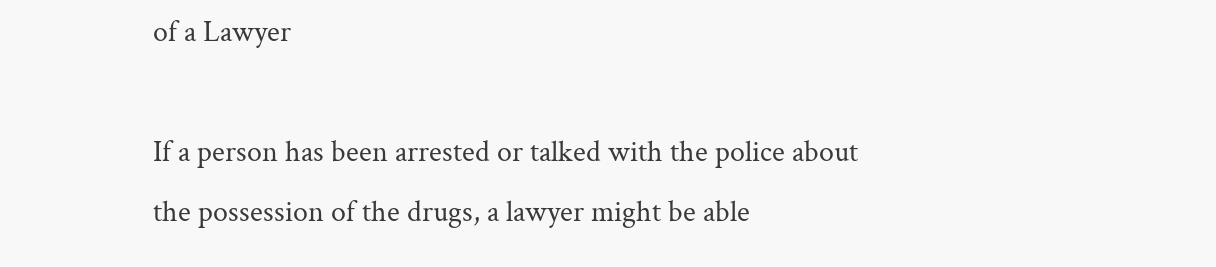of a Lawyer

If a person has been arrested or talked with the police about the possession of the drugs, a lawyer might be able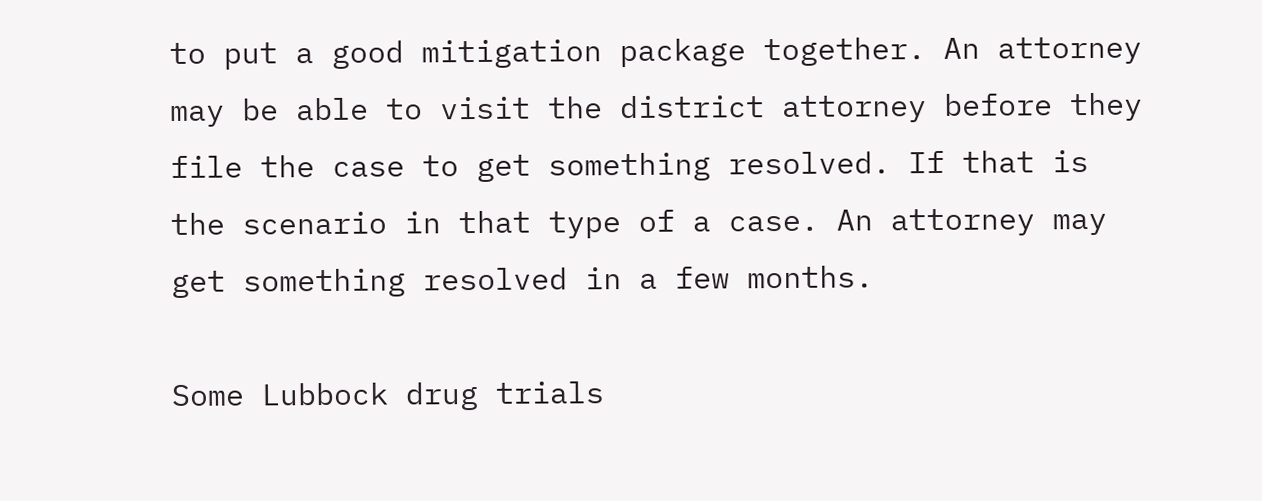to put a good mitigation package together. An attorney may be able to visit the district attorney before they file the case to get something resolved. If that is the scenario in that type of a case. An attorney may get something resolved in a few months.

Some Lubbock drug trials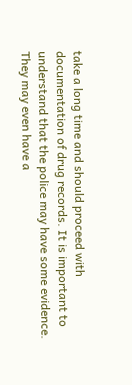take a long time and should proceed with documentation of drug records. It is important to understand that the police may have some evidence. They may even have a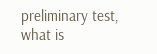preliminary test, what is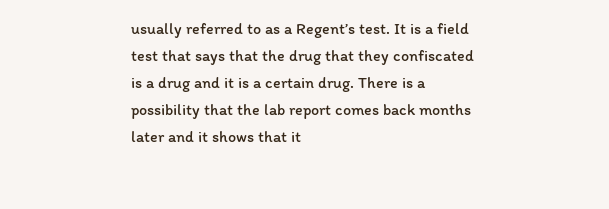usually referred to as a Regent’s test. It is a field test that says that the drug that they confiscated is a drug and it is a certain drug. There is a possibility that the lab report comes back months later and it shows that it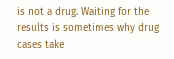is not a drug. Waiting for the results is sometimes why drug cases take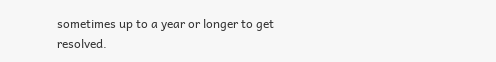sometimes up to a year or longer to get resolved.